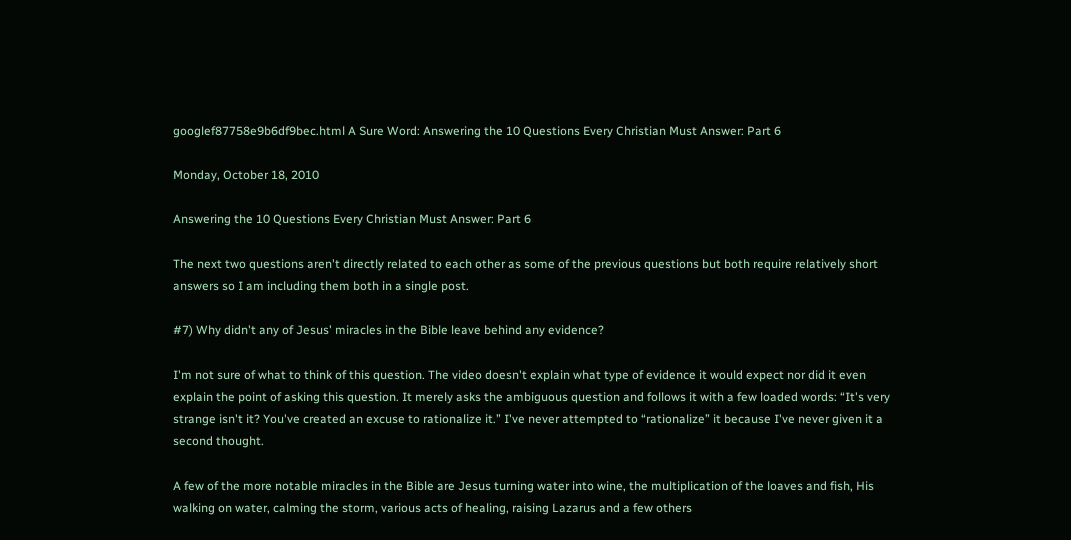googlef87758e9b6df9bec.html A Sure Word: Answering the 10 Questions Every Christian Must Answer: Part 6

Monday, October 18, 2010

Answering the 10 Questions Every Christian Must Answer: Part 6

The next two questions aren't directly related to each other as some of the previous questions but both require relatively short answers so I am including them both in a single post.

#7) Why didn't any of Jesus' miracles in the Bible leave behind any evidence?

I'm not sure of what to think of this question. The video doesn't explain what type of evidence it would expect nor did it even explain the point of asking this question. It merely asks the ambiguous question and follows it with a few loaded words: “It's very strange isn't it? You've created an excuse to rationalize it.” I've never attempted to “rationalize” it because I've never given it a second thought.

A few of the more notable miracles in the Bible are Jesus turning water into wine, the multiplication of the loaves and fish, His walking on water, calming the storm, various acts of healing, raising Lazarus and a few others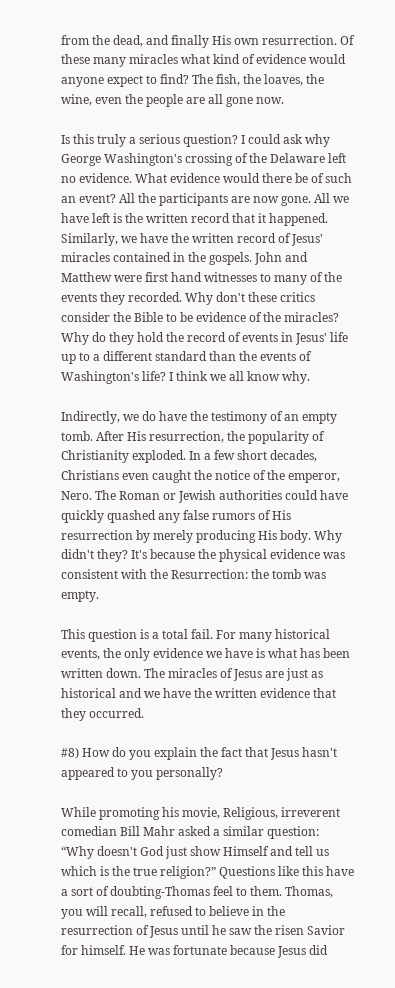from the dead, and finally His own resurrection. Of these many miracles what kind of evidence would anyone expect to find? The fish, the loaves, the wine, even the people are all gone now.

Is this truly a serious question? I could ask why George Washington's crossing of the Delaware left no evidence. What evidence would there be of such an event? All the participants are now gone. All we have left is the written record that it happened. Similarly, we have the written record of Jesus' miracles contained in the gospels. John and Matthew were first hand witnesses to many of the events they recorded. Why don't these critics consider the Bible to be evidence of the miracles? Why do they hold the record of events in Jesus' life up to a different standard than the events of Washington's life? I think we all know why.

Indirectly, we do have the testimony of an empty tomb. After His resurrection, the popularity of Christianity exploded. In a few short decades, Christians even caught the notice of the emperor, Nero. The Roman or Jewish authorities could have quickly quashed any false rumors of His resurrection by merely producing His body. Why didn't they? It's because the physical evidence was consistent with the Resurrection: the tomb was empty.

This question is a total fail. For many historical events, the only evidence we have is what has been written down. The miracles of Jesus are just as historical and we have the written evidence that they occurred.

#8) How do you explain the fact that Jesus hasn't appeared to you personally?

While promoting his movie, Religious, irreverent comedian Bill Mahr asked a similar question: “Why doesn't God just show Himself and tell us which is the true religion?” Questions like this have a sort of doubting-Thomas feel to them. Thomas, you will recall, refused to believe in the resurrection of Jesus until he saw the risen Savior for himself. He was fortunate because Jesus did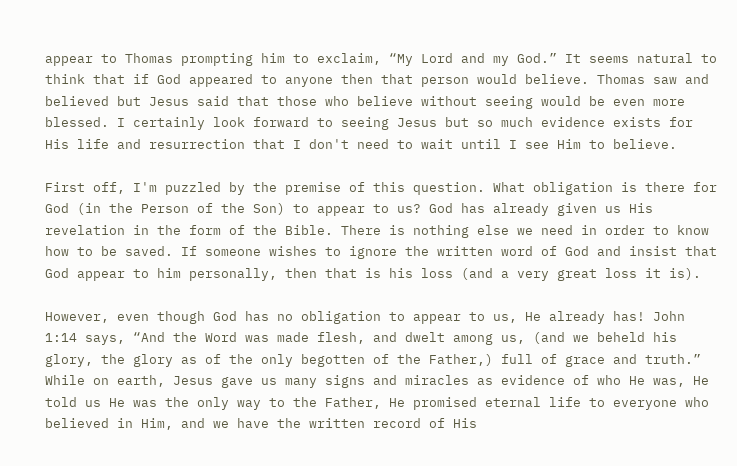appear to Thomas prompting him to exclaim, “My Lord and my God.” It seems natural to think that if God appeared to anyone then that person would believe. Thomas saw and believed but Jesus said that those who believe without seeing would be even more blessed. I certainly look forward to seeing Jesus but so much evidence exists for His life and resurrection that I don't need to wait until I see Him to believe.

First off, I'm puzzled by the premise of this question. What obligation is there for God (in the Person of the Son) to appear to us? God has already given us His revelation in the form of the Bible. There is nothing else we need in order to know how to be saved. If someone wishes to ignore the written word of God and insist that God appear to him personally, then that is his loss (and a very great loss it is).

However, even though God has no obligation to appear to us, He already has! John 1:14 says, “And the Word was made flesh, and dwelt among us, (and we beheld his glory, the glory as of the only begotten of the Father,) full of grace and truth.” While on earth, Jesus gave us many signs and miracles as evidence of who He was, He told us He was the only way to the Father, He promised eternal life to everyone who believed in Him, and we have the written record of His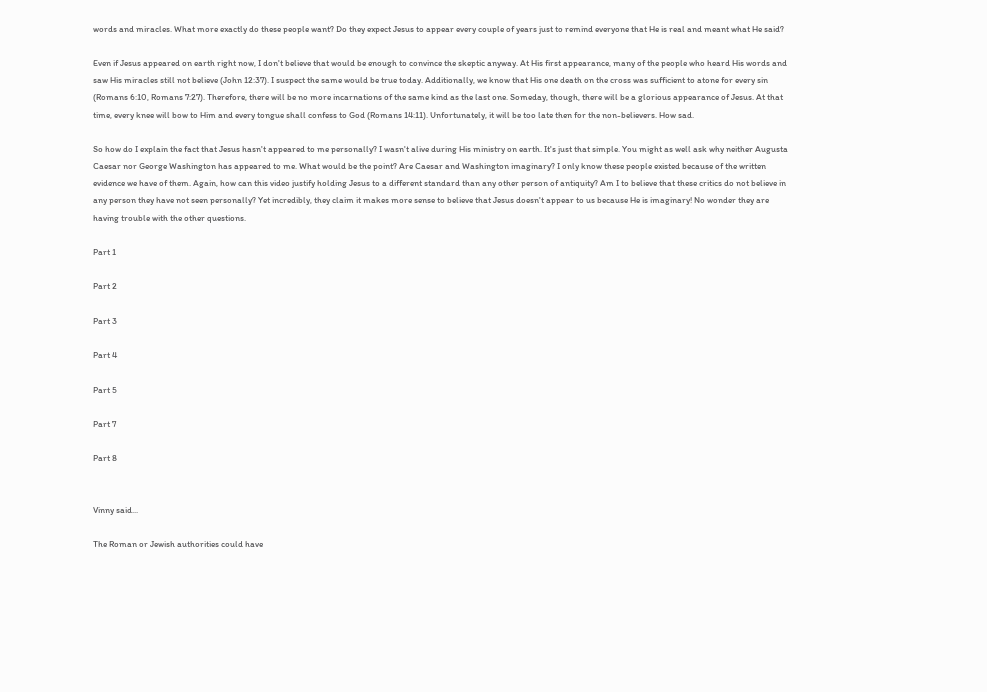words and miracles. What more exactly do these people want? Do they expect Jesus to appear every couple of years just to remind everyone that He is real and meant what He said?

Even if Jesus appeared on earth right now, I don't believe that would be enough to convince the skeptic anyway. At His first appearance, many of the people who heard His words and saw His miracles still not believe (John 12:37). I suspect the same would be true today. Additionally, we know that His one death on the cross was sufficient to atone for every sin (Romans 6:10, Romans 7:27). Therefore, there will be no more incarnations of the same kind as the last one. Someday, though, there will be a glorious appearance of Jesus. At that time, every knee will bow to Him and every tongue shall confess to God (Romans 14:11). Unfortunately, it will be too late then for the non-believers. How sad.

So how do I explain the fact that Jesus hasn't appeared to me personally? I wasn't alive during His ministry on earth. It's just that simple. You might as well ask why neither Augusta Caesar nor George Washington has appeared to me. What would be the point? Are Caesar and Washington imaginary? I only know these people existed because of the written evidence we have of them. Again, how can this video justify holding Jesus to a different standard than any other person of antiquity? Am I to believe that these critics do not believe in any person they have not seen personally? Yet incredibly, they claim it makes more sense to believe that Jesus doesn't appear to us because He is imaginary! No wonder they are having trouble with the other questions.

Part 1

Part 2

Part 3

Part 4

Part 5

Part 7

Part 8


Vinny said...

The Roman or Jewish authorities could have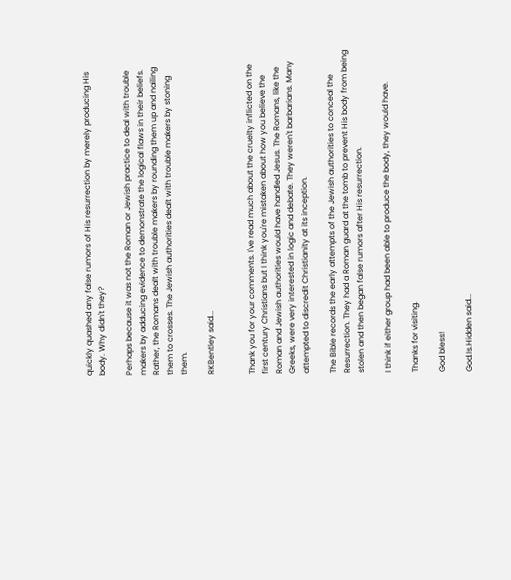quickly quashed any false rumors of His resurrection by merely producing His body. Why didn't they?

Perhaps because it was not the Roman or Jewish practice to deal with trouble makers by adducing evidence to demonstrate the logical flaws in their beliefs. Rather, the Romans dealt with trouble makers by rounding them up and nailing them to crosses. The Jewish authorities dealt with trouble makers by stoning them.

RKBentley said...


Thank you for your comments. I've read much about the cruelty inflicted on the first century Christians but I think you're mistaken about how you believe the Roman and Jewish authorities would have handled Jesus. The Romans, like the Greeks, were very interested in logic and debate. They weren't barbarians. Many attempted to discredit Christianity at its inception.

The Bible records the early attempts of the Jewish authorities to conceal the Resurrection. They had a Roman guard at the tomb to prevent His body from being stolen and then began false rumors after His resurrection.

I think if either group had been able to produce the body, they would have.

Thanks for visiting.

God bless!

God.Is.Hidden said...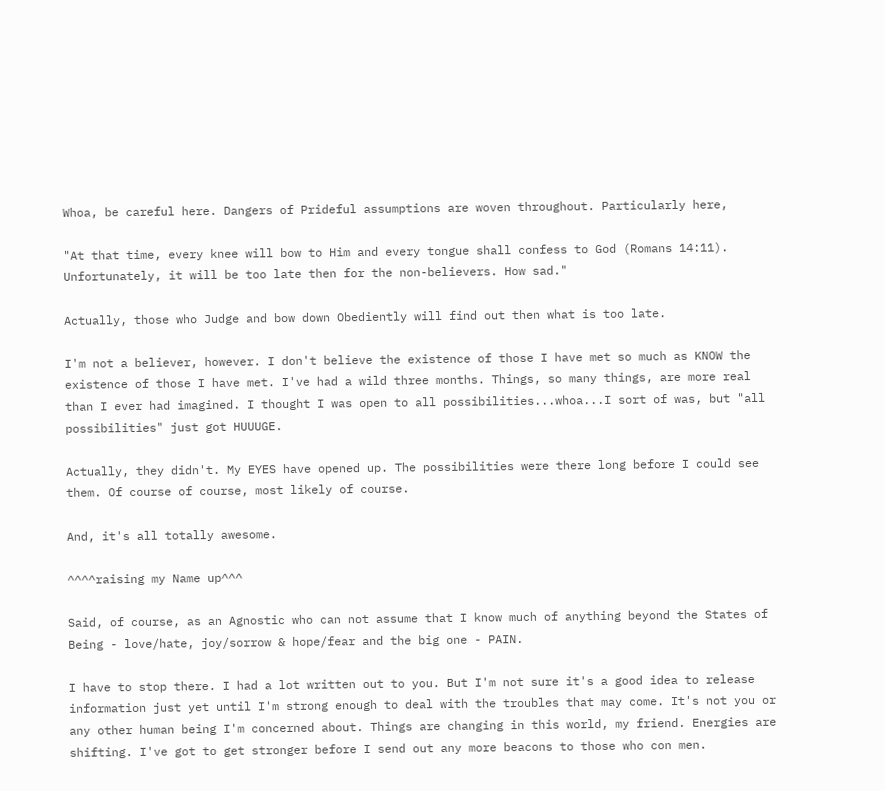Whoa, be careful here. Dangers of Prideful assumptions are woven throughout. Particularly here,

"At that time, every knee will bow to Him and every tongue shall confess to God (Romans 14:11). Unfortunately, it will be too late then for the non-believers. How sad."

Actually, those who Judge and bow down Obediently will find out then what is too late.

I'm not a believer, however. I don't believe the existence of those I have met so much as KNOW the existence of those I have met. I've had a wild three months. Things, so many things, are more real than I ever had imagined. I thought I was open to all possibilities...whoa...I sort of was, but "all possibilities" just got HUUUGE.

Actually, they didn't. My EYES have opened up. The possibilities were there long before I could see them. Of course of course, most likely of course.

And, it's all totally awesome.

^^^^raising my Name up^^^

Said, of course, as an Agnostic who can not assume that I know much of anything beyond the States of Being - love/hate, joy/sorrow & hope/fear and the big one - PAIN.

I have to stop there. I had a lot written out to you. But I'm not sure it's a good idea to release information just yet until I'm strong enough to deal with the troubles that may come. It's not you or any other human being I'm concerned about. Things are changing in this world, my friend. Energies are shifting. I've got to get stronger before I send out any more beacons to those who con men.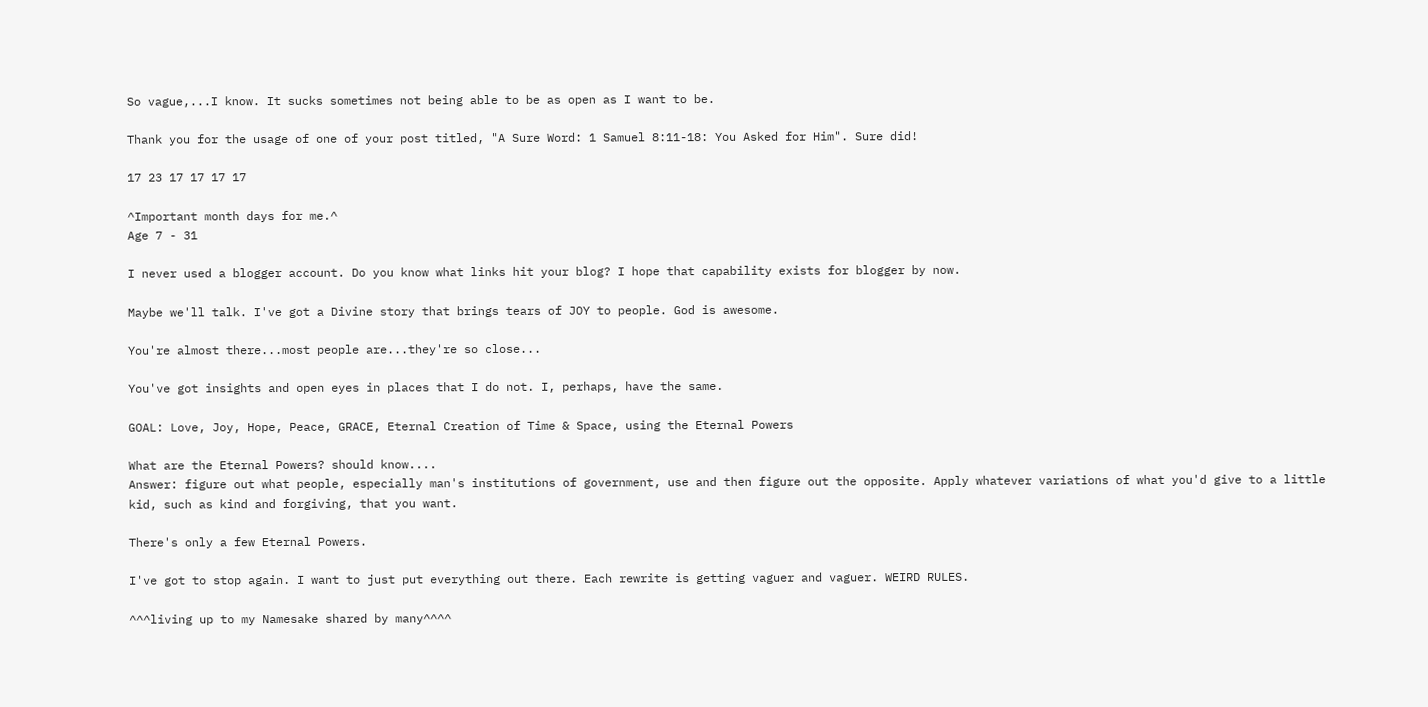So vague,...I know. It sucks sometimes not being able to be as open as I want to be.

Thank you for the usage of one of your post titled, "A Sure Word: 1 Samuel 8:11-18: You Asked for Him". Sure did!

17 23 17 17 17 17

^Important month days for me.^
Age 7 - 31

I never used a blogger account. Do you know what links hit your blog? I hope that capability exists for blogger by now.

Maybe we'll talk. I've got a Divine story that brings tears of JOY to people. God is awesome.

You're almost there...most people are...they're so close...

You've got insights and open eyes in places that I do not. I, perhaps, have the same.

GOAL: Love, Joy, Hope, Peace, GRACE, Eternal Creation of Time & Space, using the Eternal Powers

What are the Eternal Powers? should know....
Answer: figure out what people, especially man's institutions of government, use and then figure out the opposite. Apply whatever variations of what you'd give to a little kid, such as kind and forgiving, that you want.

There's only a few Eternal Powers.

I've got to stop again. I want to just put everything out there. Each rewrite is getting vaguer and vaguer. WEIRD RULES.

^^^living up to my Namesake shared by many^^^^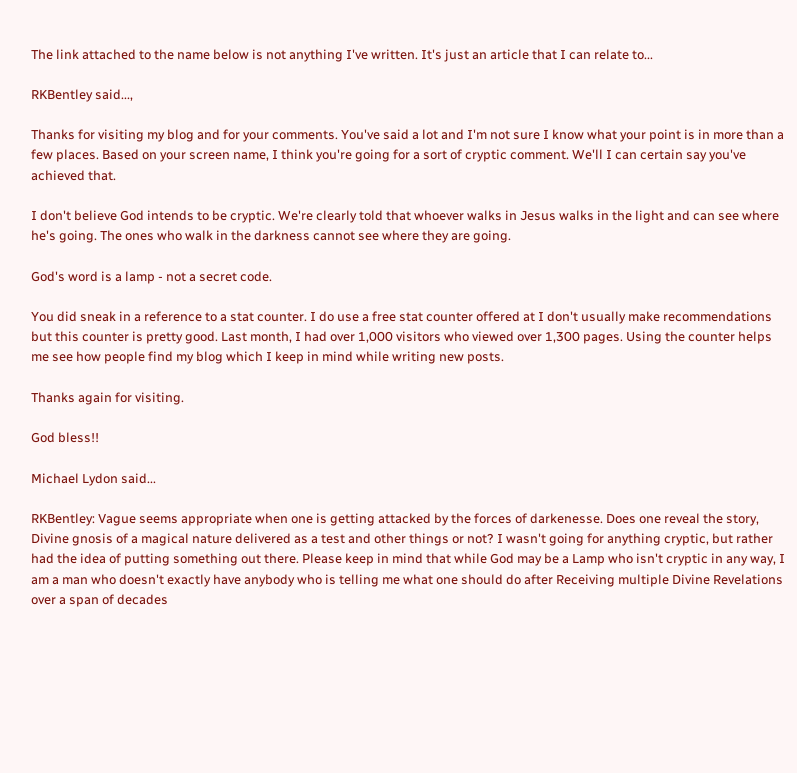The link attached to the name below is not anything I've written. It's just an article that I can relate to...

RKBentley said...,

Thanks for visiting my blog and for your comments. You've said a lot and I'm not sure I know what your point is in more than a few places. Based on your screen name, I think you're going for a sort of cryptic comment. We'll I can certain say you've achieved that.

I don't believe God intends to be cryptic. We're clearly told that whoever walks in Jesus walks in the light and can see where he's going. The ones who walk in the darkness cannot see where they are going.

God's word is a lamp - not a secret code.

You did sneak in a reference to a stat counter. I do use a free stat counter offered at I don't usually make recommendations but this counter is pretty good. Last month, I had over 1,000 visitors who viewed over 1,300 pages. Using the counter helps me see how people find my blog which I keep in mind while writing new posts.

Thanks again for visiting.

God bless!!

Michael Lydon said...

RKBentley: Vague seems appropriate when one is getting attacked by the forces of darkenesse. Does one reveal the story, Divine gnosis of a magical nature delivered as a test and other things or not? I wasn't going for anything cryptic, but rather had the idea of putting something out there. Please keep in mind that while God may be a Lamp who isn't cryptic in any way, I am a man who doesn't exactly have anybody who is telling me what one should do after Receiving multiple Divine Revelations over a span of decades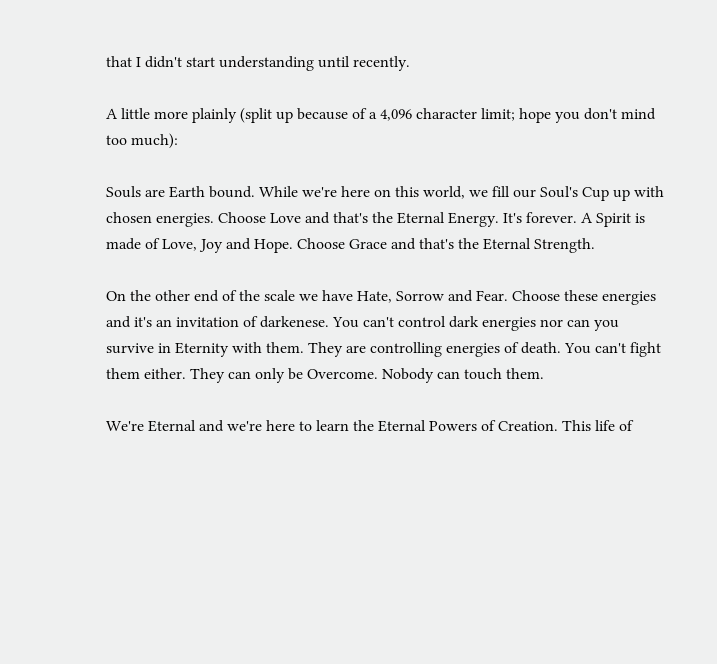that I didn't start understanding until recently.

A little more plainly (split up because of a 4,096 character limit; hope you don't mind too much):

Souls are Earth bound. While we're here on this world, we fill our Soul's Cup up with chosen energies. Choose Love and that's the Eternal Energy. It's forever. A Spirit is made of Love, Joy and Hope. Choose Grace and that's the Eternal Strength.

On the other end of the scale we have Hate, Sorrow and Fear. Choose these energies and it's an invitation of darkenese. You can't control dark energies nor can you survive in Eternity with them. They are controlling energies of death. You can't fight them either. They can only be Overcome. Nobody can touch them.

We're Eternal and we're here to learn the Eternal Powers of Creation. This life of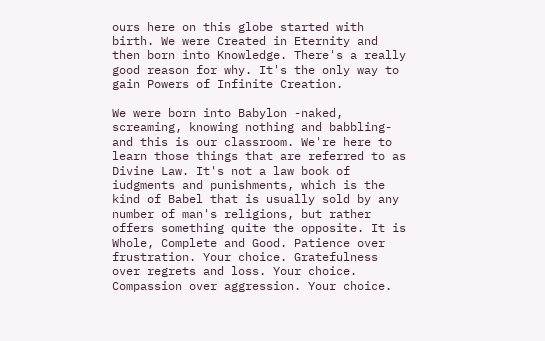ours here on this globe started with birth. We were Created in Eternity and then born into Knowledge. There's a really good reason for why. It's the only way to gain Powers of Infinite Creation.

We were born into Babylon -naked, screaming, knowing nothing and babbling- and this is our classroom. We're here to learn those things that are referred to as Divine Law. It's not a law book of iudgments and punishments, which is the kind of Babel that is usually sold by any number of man's religions, but rather offers something quite the opposite. It is Whole, Complete and Good. Patience over frustration. Your choice. Gratefulness over regrets and loss. Your choice. Compassion over aggression. Your choice.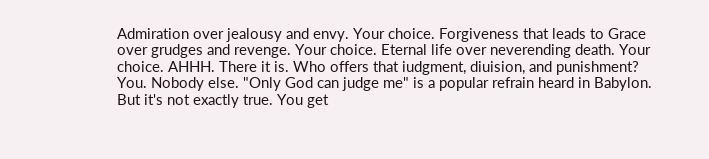Admiration over jealousy and envy. Your choice. Forgiveness that leads to Grace over grudges and revenge. Your choice. Eternal life over neverending death. Your choice. AHHH. There it is. Who offers that iudgment, diuision, and punishment? You. Nobody else. "Only God can judge me" is a popular refrain heard in Babylon. But it's not exactly true. You get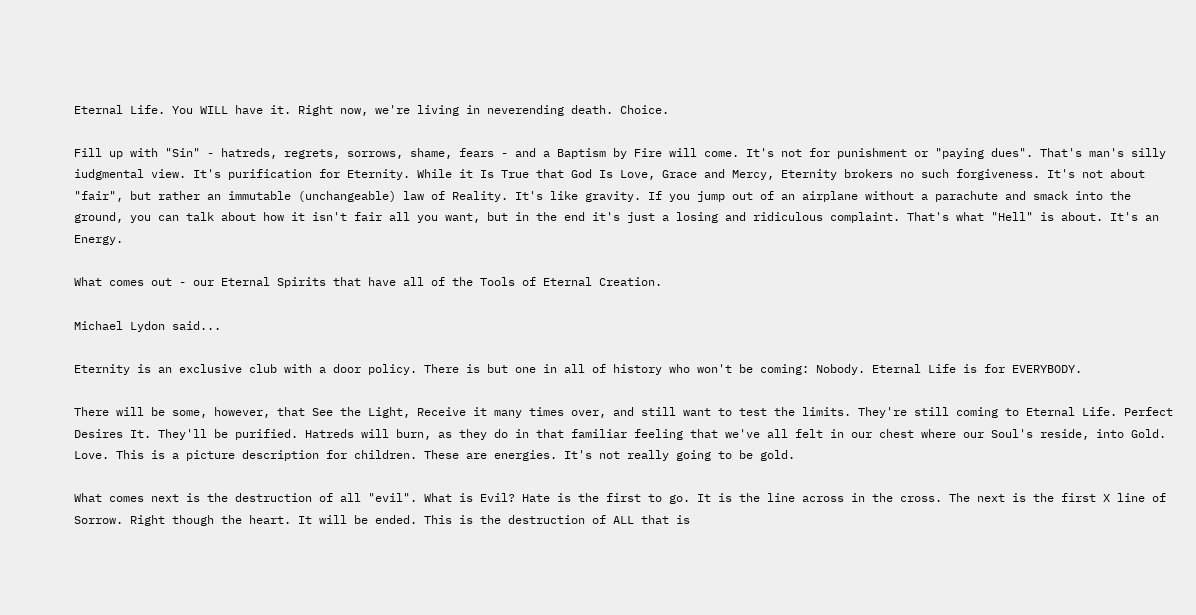Eternal Life. You WILL have it. Right now, we're living in neverending death. Choice.

Fill up with "Sin" - hatreds, regrets, sorrows, shame, fears - and a Baptism by Fire will come. It's not for punishment or "paying dues". That's man's silly iudgmental view. It's purification for Eternity. While it Is True that God Is Love, Grace and Mercy, Eternity brokers no such forgiveness. It's not about "fair", but rather an immutable (unchangeable) law of Reality. It's like gravity. If you jump out of an airplane without a parachute and smack into the ground, you can talk about how it isn't fair all you want, but in the end it's just a losing and ridiculous complaint. That's what "Hell" is about. It's an Energy.

What comes out - our Eternal Spirits that have all of the Tools of Eternal Creation.

Michael Lydon said...

Eternity is an exclusive club with a door policy. There is but one in all of history who won't be coming: Nobody. Eternal Life is for EVERYBODY.

There will be some, however, that See the Light, Receive it many times over, and still want to test the limits. They're still coming to Eternal Life. Perfect Desires It. They'll be purified. Hatreds will burn, as they do in that familiar feeling that we've all felt in our chest where our Soul's reside, into Gold. Love. This is a picture description for children. These are energies. It's not really going to be gold.

What comes next is the destruction of all "evil". What is Evil? Hate is the first to go. It is the line across in the cross. The next is the first X line of Sorrow. Right though the heart. It will be ended. This is the destruction of ALL that is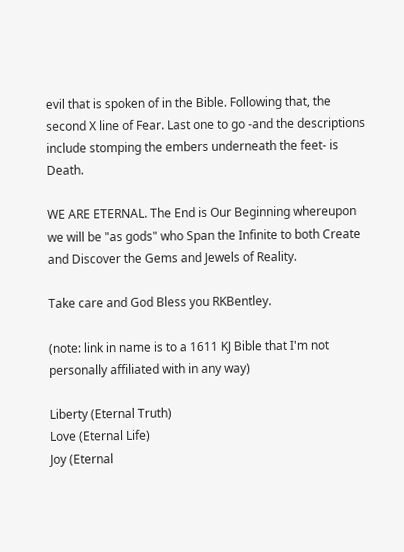evil that is spoken of in the Bible. Following that, the second X line of Fear. Last one to go -and the descriptions include stomping the embers underneath the feet- is Death.

WE ARE ETERNAL. The End is Our Beginning whereupon we will be "as gods" who Span the Infinite to both Create and Discover the Gems and Jewels of Reality.

Take care and God Bless you RKBentley.

(note: link in name is to a 1611 KJ Bible that I'm not personally affiliated with in any way)

Liberty (Eternal Truth)
Love (Eternal Life)
Joy (Eternal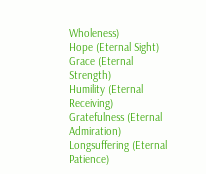Wholeness)
Hope (Eternal Sight)
Grace (Eternal Strength)
Humility (Eternal Receiving)
Gratefulness (Eternal Admiration)
Longsuffering (Eternal Patience)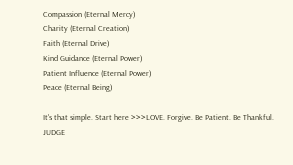Compassion (Eternal Mercy)
Charity (Eternal Creation)
Faith (Eternal Drive)
Kind Guidance (Eternal Power)
Patient Influence (Eternal Power)
Peace (Eternal Being)

It's that simple. Start here >>>LOVE. Forgive. Be Patient. Be Thankful. JUDGE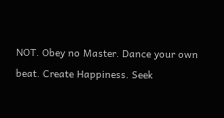NOT. Obey no Master. Dance your own beat. Create Happiness. Seek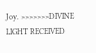Joy. >>>>>>>DIVINE LIGHT RECEIVED